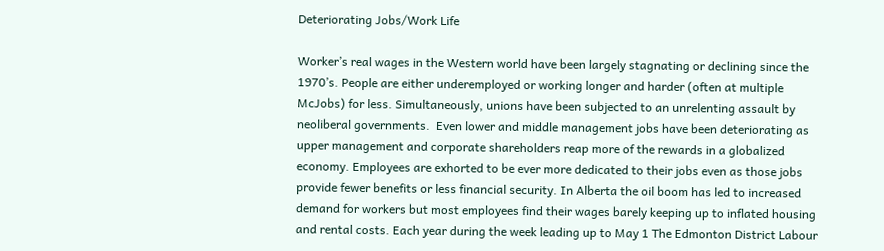Deteriorating Jobs/Work Life

Worker’s real wages in the Western world have been largely stagnating or declining since the 1970’s. People are either underemployed or working longer and harder (often at multiple McJobs) for less. Simultaneously, unions have been subjected to an unrelenting assault by neoliberal governments.  Even lower and middle management jobs have been deteriorating as upper management and corporate shareholders reap more of the rewards in a globalized economy. Employees are exhorted to be ever more dedicated to their jobs even as those jobs provide fewer benefits or less financial security. In Alberta the oil boom has led to increased demand for workers but most employees find their wages barely keeping up to inflated housing and rental costs. Each year during the week leading up to May 1 The Edmonton District Labour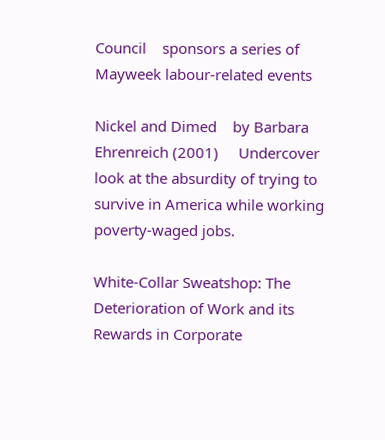Council    sponsors a series of Mayweek labour-related events

Nickel and Dimed    by Barbara Ehrenreich (2001)     Undercover look at the absurdity of trying to survive in America while working poverty-waged jobs.

White-Collar Sweatshop: The Deterioration of Work and its Rewards in Corporate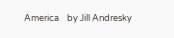America    by Jill Andresky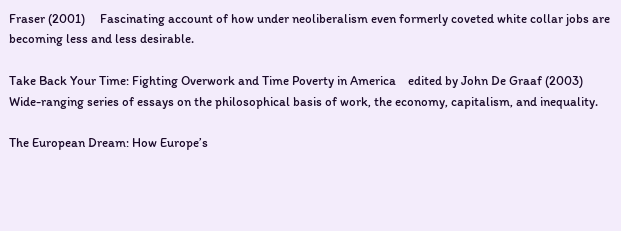Fraser (2001)     Fascinating account of how under neoliberalism even formerly coveted white collar jobs are becoming less and less desirable.

Take Back Your Time: Fighting Overwork and Time Poverty in America    edited by John De Graaf (2003)     Wide-ranging series of essays on the philosophical basis of work, the economy, capitalism, and inequality.

The European Dream: How Europe’s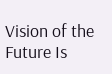Vision of the Future Is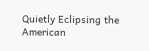Quietly Eclipsing the American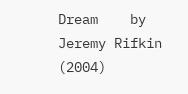Dream    by Jeremy Rifkin (2004)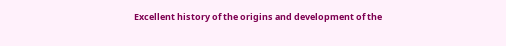Excellent history of the origins and development of the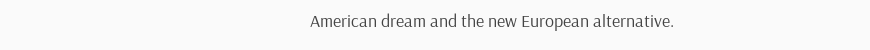American dream and the new European alternative.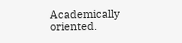Academically oriented.